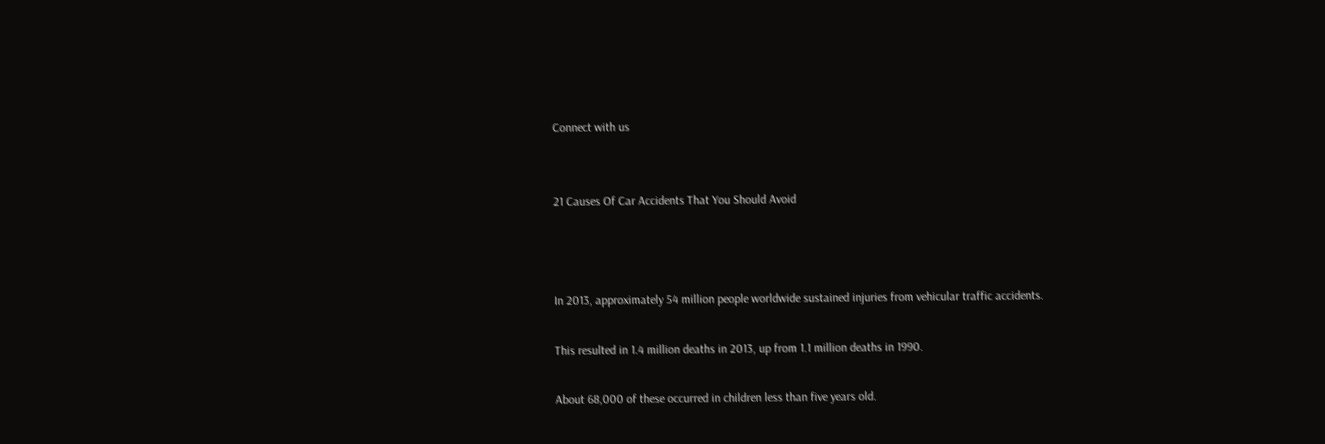Connect with us


21 Causes Of Car Accidents That You Should Avoid



In 2013, approximately 54 million people worldwide sustained injuries from vehicular traffic accidents.

This resulted in 1.4 million deaths in 2013, up from 1.1 million deaths in 1990.

About 68,000 of these occurred in children less than five years old.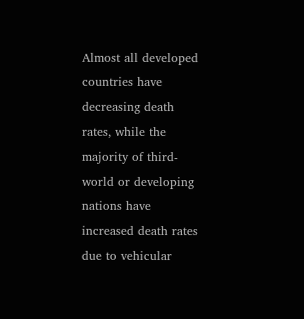Almost all developed countries have decreasing death rates, while the majority of third-world or developing nations have increased death rates due to vehicular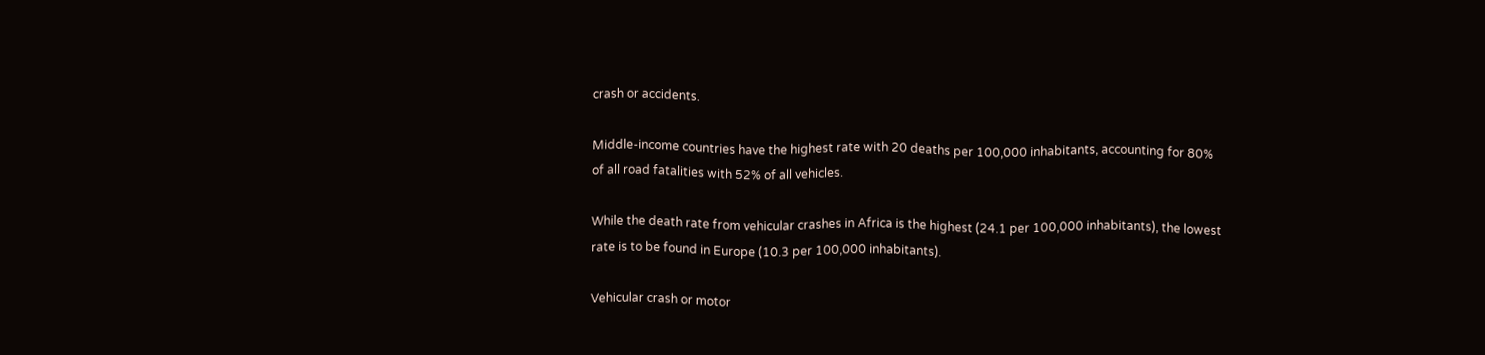crash or accidents.

Middle-income countries have the highest rate with 20 deaths per 100,000 inhabitants, accounting for 80% of all road fatalities with 52% of all vehicles.

While the death rate from vehicular crashes in Africa is the highest (24.1 per 100,000 inhabitants), the lowest rate is to be found in Europe (10.3 per 100,000 inhabitants).

Vehicular crash or motor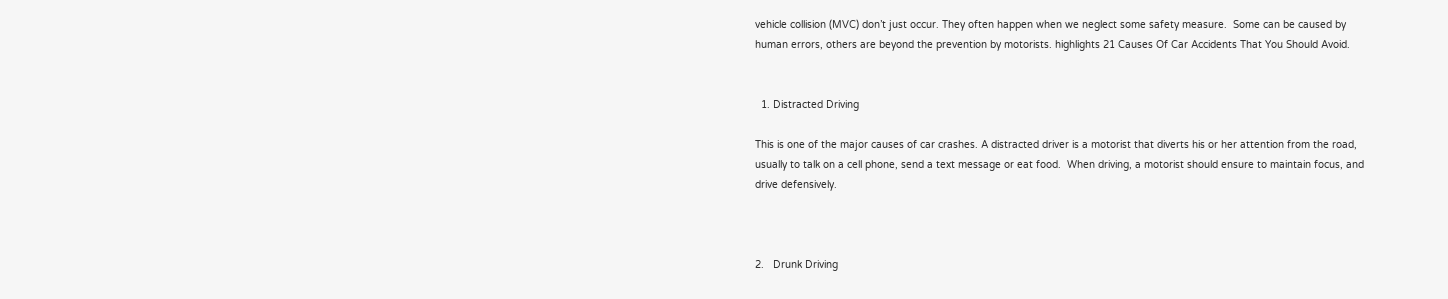vehicle collision (MVC) don’t just occur. They often happen when we neglect some safety measure.  Some can be caused by human errors, others are beyond the prevention by motorists. highlights 21 Causes Of Car Accidents That You Should Avoid.


  1. Distracted Driving

This is one of the major causes of car crashes. A distracted driver is a motorist that diverts his or her attention from the road, usually to talk on a cell phone, send a text message or eat food.  When driving, a motorist should ensure to maintain focus, and drive defensively.



2.   Drunk Driving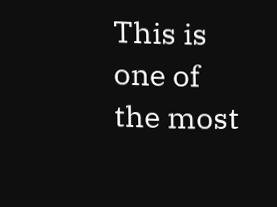This is one of the most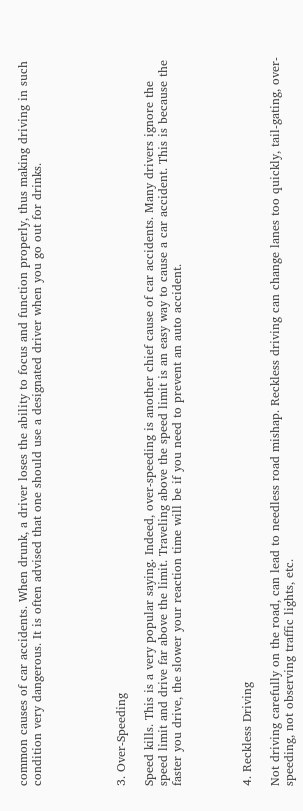common causes of car accidents. When drunk, a driver loses the ability to focus and function properly, thus making driving in such condition very dangerous. It is often advised that one should use a designated driver when you go out for drinks.





3. Over-Speeding

Speed kills. This is a very popular saying. Indeed, over-speeding is another chief cause of car accidents. Many drivers ignore the speed limit and drive far above the limit. Traveling above the speed limit is an easy way to cause a car accident. This is because the faster you drive, the slower your reaction time will be if you need to prevent an auto accident.




4. Reckless Driving

Not driving carefully on the road, can lead to needless road mishap. Reckless driving can change lanes too quickly, tail-gating, over-speeding, not observing traffic lights, etc.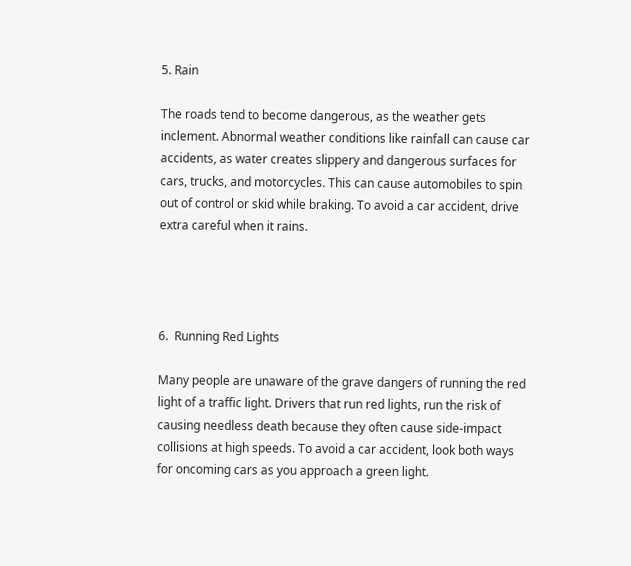5. Rain

The roads tend to become dangerous, as the weather gets inclement. Abnormal weather conditions like rainfall can cause car accidents, as water creates slippery and dangerous surfaces for cars, trucks, and motorcycles. This can cause automobiles to spin out of control or skid while braking. To avoid a car accident, drive extra careful when it rains.




6.  Running Red Lights

Many people are unaware of the grave dangers of running the red light of a traffic light. Drivers that run red lights, run the risk of causing needless death because they often cause side-impact collisions at high speeds. To avoid a car accident, look both ways for oncoming cars as you approach a green light.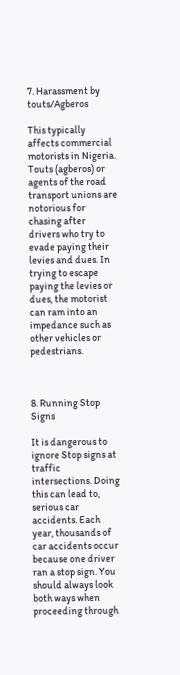7. Harassment by touts/Agberos

This typically affects commercial motorists in Nigeria. Touts (agberos) or agents of the road transport unions are notorious for chasing after drivers who try to evade paying their levies and dues. In trying to escape paying the levies or dues, the motorist can ram into an impedance such as other vehicles or pedestrians.



8. Running Stop Signs

It is dangerous to ignore Stop signs at traffic intersections. Doing this can lead to, serious car accidents. Each year, thousands of car accidents occur because one driver ran a stop sign. You should always look both ways when proceeding through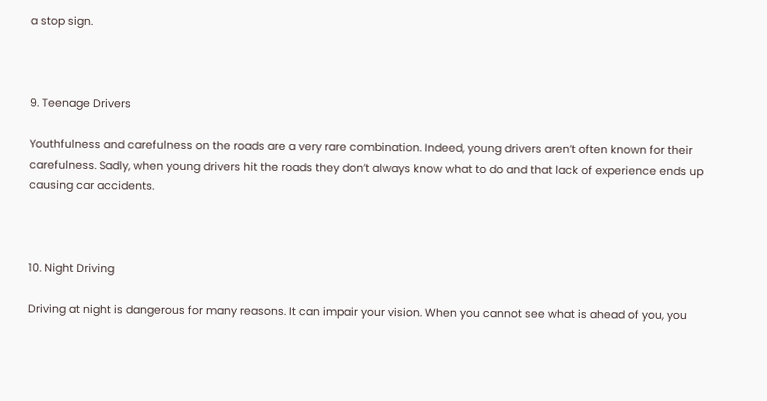a stop sign.



9. Teenage Drivers

Youthfulness and carefulness on the roads are a very rare combination. Indeed, young drivers aren’t often known for their carefulness. Sadly, when young drivers hit the roads they don’t always know what to do and that lack of experience ends up causing car accidents.



10. Night Driving

Driving at night is dangerous for many reasons. It can impair your vision. When you cannot see what is ahead of you, you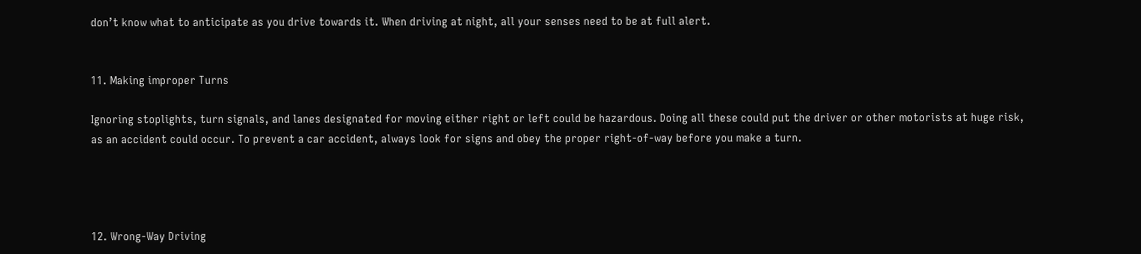don’t know what to anticipate as you drive towards it. When driving at night, all your senses need to be at full alert.


11. Making improper Turns

Ignoring stoplights, turn signals, and lanes designated for moving either right or left could be hazardous. Doing all these could put the driver or other motorists at huge risk, as an accident could occur. To prevent a car accident, always look for signs and obey the proper right-of-way before you make a turn.




12. Wrong-Way Driving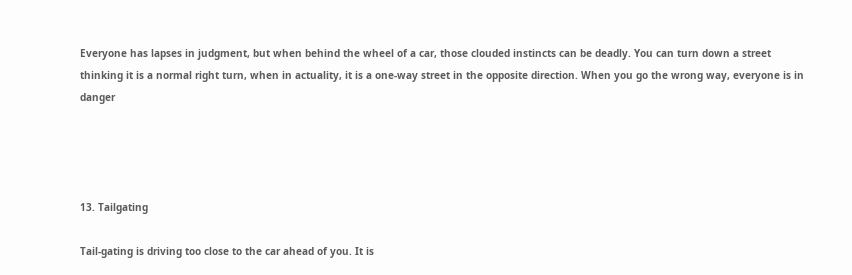Everyone has lapses in judgment, but when behind the wheel of a car, those clouded instincts can be deadly. You can turn down a street thinking it is a normal right turn, when in actuality, it is a one-way street in the opposite direction. When you go the wrong way, everyone is in danger




13. Tailgating

Tail-gating is driving too close to the car ahead of you. It is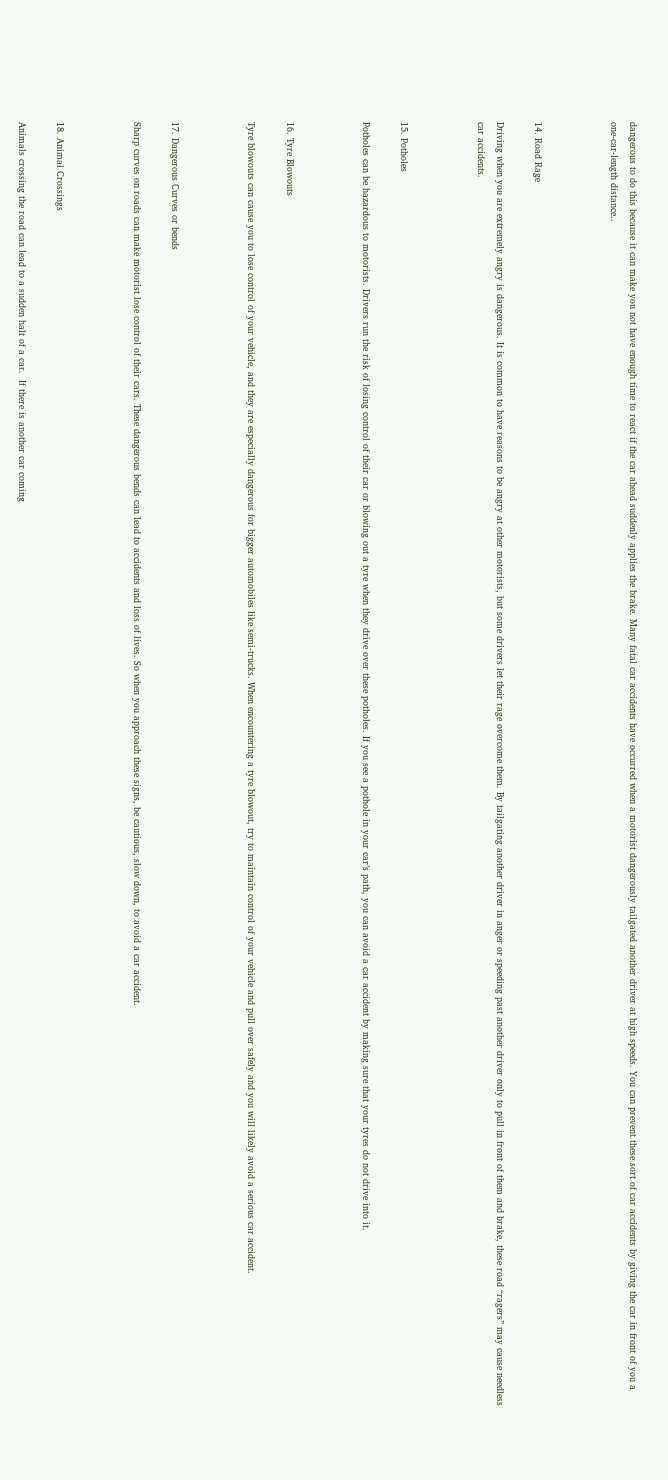dangerous to do this because it can make you not have enough time to react if the car ahead suddenly applies the brake. Many fatal car accidents have occurred when a motorist dangerously tailgated another driver at high speeds. You can prevent these sort of car accidents by giving the car in front of you a one-car-length distance..



14. Road Rage

Driving when you are extremely angry is dangerous. It is common to have reasons to be angry at other motorists, but some drivers let their rage overcome them. By tailgating another driver in anger or speeding past another driver only to pull in front of them and brake, these road “ragers” may cause needless car accidents.



15. Potholes

Potholes can be hazardous to motorists. Drivers run the risk of losing control of their car or blowing out a tyre when they drive over these potholes. If you see a pothole in your car’s path, you can avoid a car accident by making sure that your tyres do not drive into it.



16. Tyre Blowouts

Tyre blowouts can cause you to lose control of your vehicle, and they are especially dangerous for bigger automobiles like semi-trucks. When encountering a tyre blowout, try to maintain control of your vehicle and pull over safely and you will likely avoid a serious car accident.



17. Dangerous Curves or bends

Sharp curves on roads can make motorist lose control of their cars. These dangerous bends can lead to accidents and loss of lives. So when you approach these signs, be cautious, slow down, to avoid a car accident.



18. Animal Crossings

Animals crossing the road can lead to a sudden halt of a car.  If there is another car coming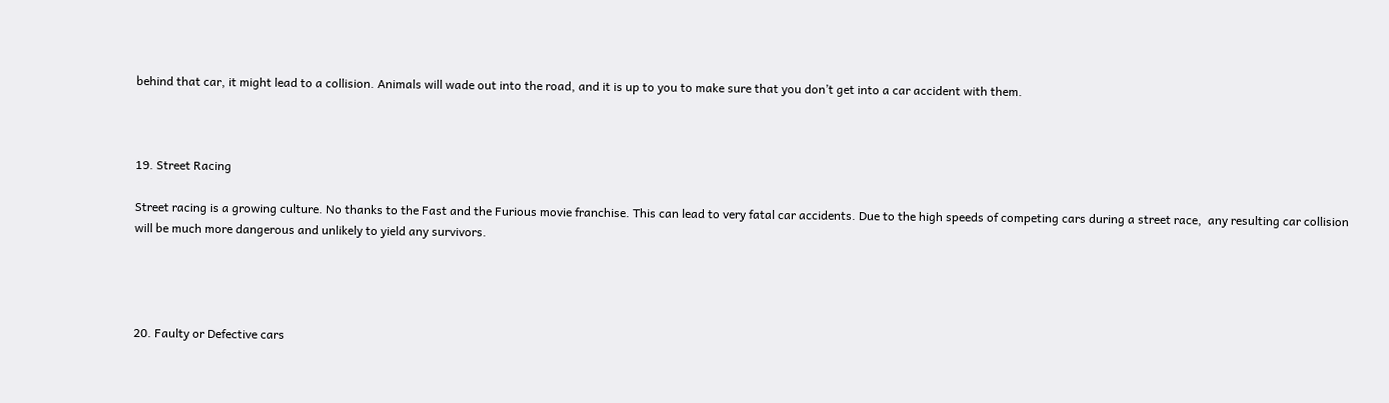behind that car, it might lead to a collision. Animals will wade out into the road, and it is up to you to make sure that you don’t get into a car accident with them.



19. Street Racing

Street racing is a growing culture. No thanks to the Fast and the Furious movie franchise. This can lead to very fatal car accidents. Due to the high speeds of competing cars during a street race,  any resulting car collision will be much more dangerous and unlikely to yield any survivors.




20. Faulty or Defective cars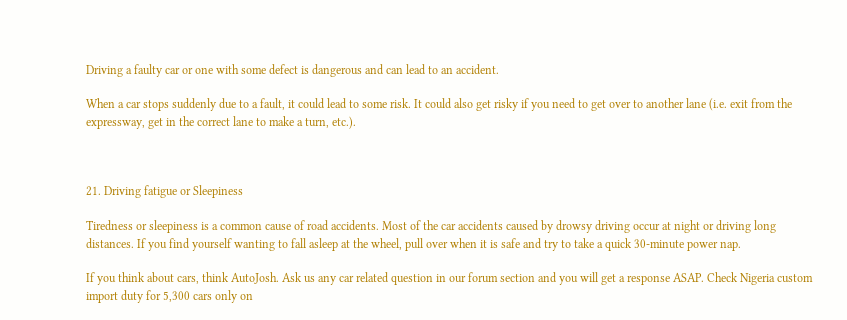Driving a faulty car or one with some defect is dangerous and can lead to an accident.

When a car stops suddenly due to a fault, it could lead to some risk. It could also get risky if you need to get over to another lane (i.e. exit from the expressway, get in the correct lane to make a turn, etc.).



21. Driving fatigue or Sleepiness

Tiredness or sleepiness is a common cause of road accidents. Most of the car accidents caused by drowsy driving occur at night or driving long distances. If you find yourself wanting to fall asleep at the wheel, pull over when it is safe and try to take a quick 30-minute power nap.

If you think about cars, think AutoJosh. Ask us any car related question in our forum section and you will get a response ASAP. Check Nigeria custom import duty for 5,300 cars only on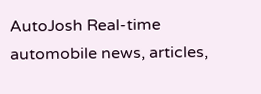AutoJosh Real-time automobile news, articles,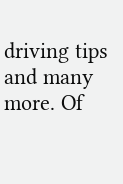driving tips and many more. Of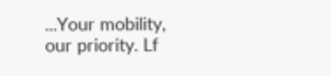...Your mobility, our priority. Lf